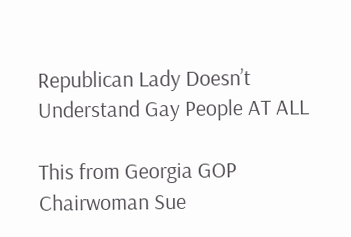Republican Lady Doesn’t Understand Gay People AT ALL

This from Georgia GOP Chairwoman Sue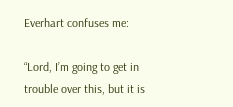Everhart confuses me:

“Lord, I’m going to get in trouble over this, but it is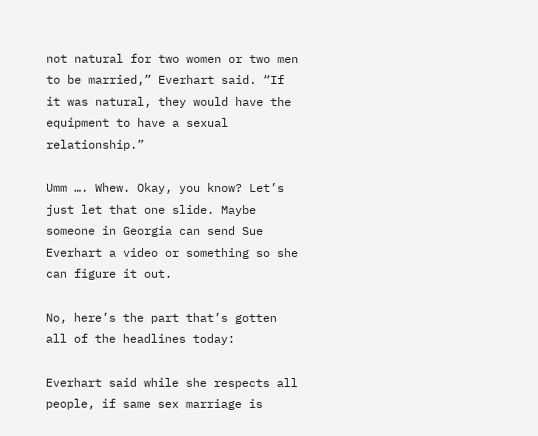not natural for two women or two men to be married,” Everhart said. “If it was natural, they would have the equipment to have a sexual relationship.”

Umm …. Whew. Okay, you know? Let’s just let that one slide. Maybe someone in Georgia can send Sue Everhart a video or something so she can figure it out.

No, here’s the part that’s gotten all of the headlines today:

Everhart said while she respects all people, if same sex marriage is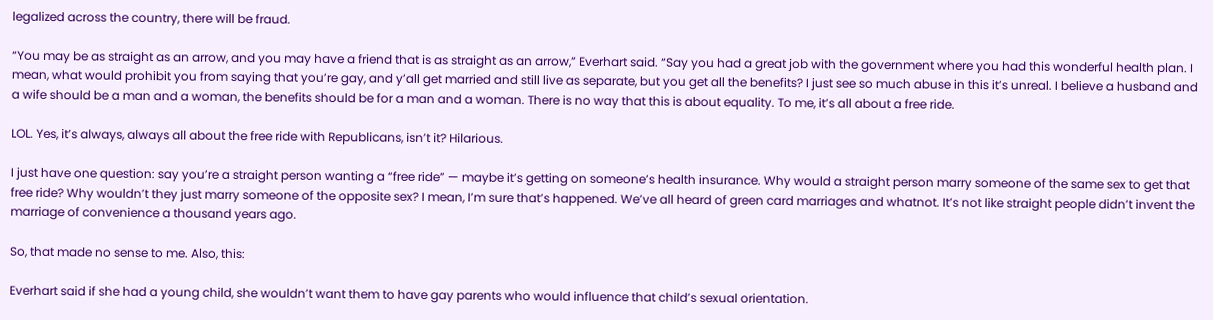legalized across the country, there will be fraud.

“You may be as straight as an arrow, and you may have a friend that is as straight as an arrow,” Everhart said. “Say you had a great job with the government where you had this wonderful health plan. I mean, what would prohibit you from saying that you’re gay, and y’all get married and still live as separate, but you get all the benefits? I just see so much abuse in this it’s unreal. I believe a husband and a wife should be a man and a woman, the benefits should be for a man and a woman. There is no way that this is about equality. To me, it’s all about a free ride.

LOL. Yes, it’s always, always all about the free ride with Republicans, isn’t it? Hilarious.

I just have one question: say you’re a straight person wanting a “free ride” — maybe it’s getting on someone’s health insurance. Why would a straight person marry someone of the same sex to get that free ride? Why wouldn’t they just marry someone of the opposite sex? I mean, I’m sure that’s happened. We’ve all heard of green card marriages and whatnot. It’s not like straight people didn’t invent the marriage of convenience a thousand years ago.

So, that made no sense to me. Also, this:

Everhart said if she had a young child, she wouldn’t want them to have gay parents who would influence that child’s sexual orientation.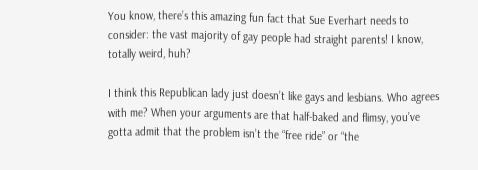You know, there’s this amazing fun fact that Sue Everhart needs to consider: the vast majority of gay people had straight parents! I know, totally weird, huh?

I think this Republican lady just doesn’t like gays and lesbians. Who agrees with me? When your arguments are that half-baked and flimsy, you’ve gotta admit that the problem isn’t the “free ride” or “the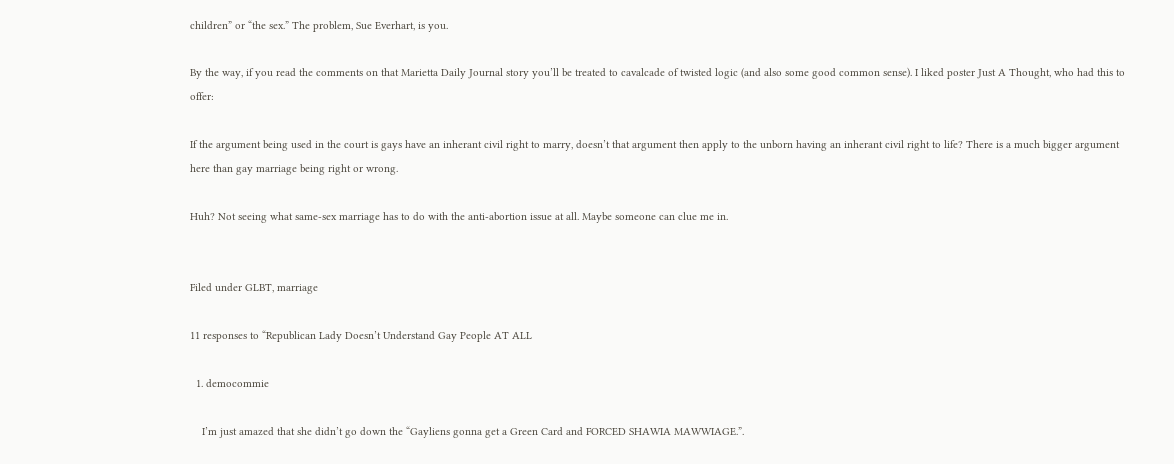children” or “the sex.” The problem, Sue Everhart, is you.

By the way, if you read the comments on that Marietta Daily Journal story you’ll be treated to cavalcade of twisted logic (and also some good common sense). I liked poster Just A Thought, who had this to offer:

If the argument being used in the court is gays have an inherant civil right to marry, doesn’t that argument then apply to the unborn having an inherant civil right to life? There is a much bigger argument here than gay marriage being right or wrong.

Huh? Not seeing what same-sex marriage has to do with the anti-abortion issue at all. Maybe someone can clue me in.


Filed under GLBT, marriage

11 responses to “Republican Lady Doesn’t Understand Gay People AT ALL

  1. democommie

    I’m just amazed that she didn’t go down the “Gayliens gonna get a Green Card and FORCED SHAWIA MAWWIAGE.”.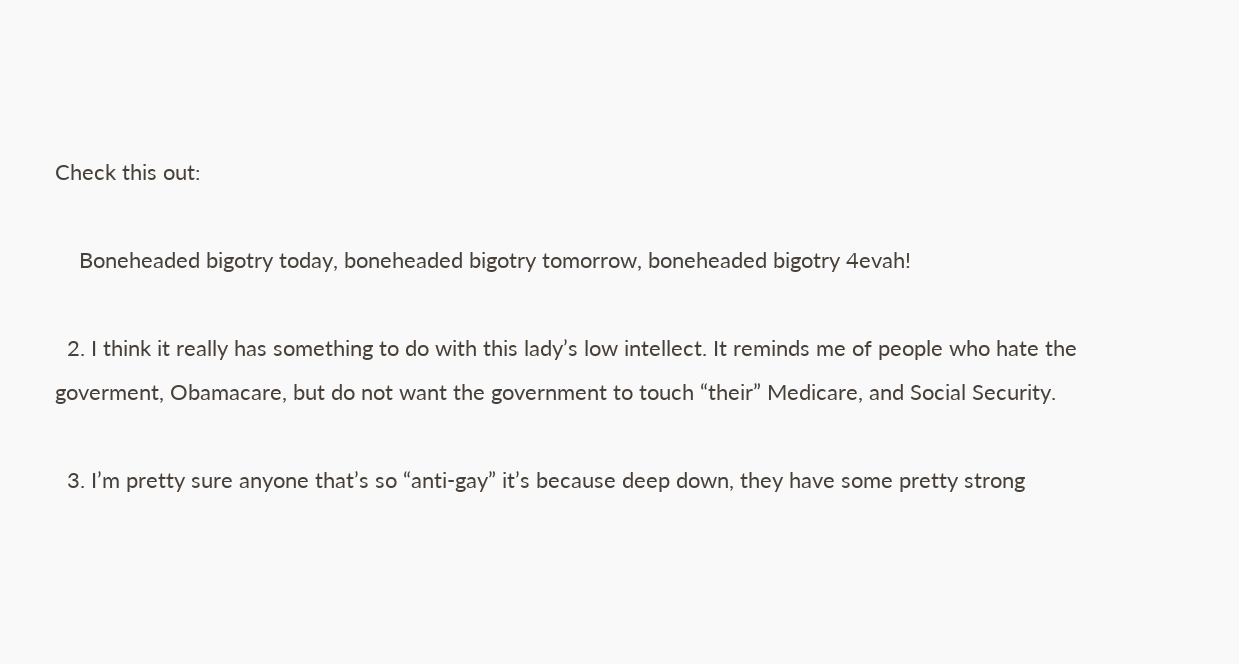Check this out:

    Boneheaded bigotry today, boneheaded bigotry tomorrow, boneheaded bigotry 4evah!

  2. I think it really has something to do with this lady’s low intellect. It reminds me of people who hate the goverment, Obamacare, but do not want the government to touch “their” Medicare, and Social Security.

  3. I’m pretty sure anyone that’s so “anti-gay” it’s because deep down, they have some pretty strong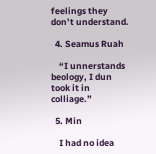feelings they don’t understand.

  4. Seamus Ruah

    “I unnerstands beology, I dun took it in colliage.”

  5. Min

    I had no idea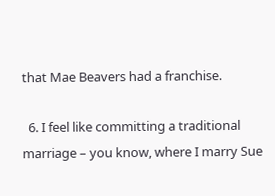that Mae Beavers had a franchise.

  6. I feel like committing a traditional marriage – you know, where I marry Sue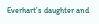Everhart’s daughter and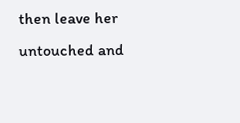then leave her untouched and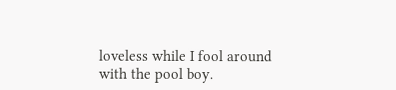loveless while I fool around with the pool boy.